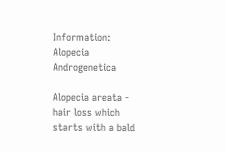Information: Alopecia Androgenetica

Alopecia areata - hair loss which starts with a bald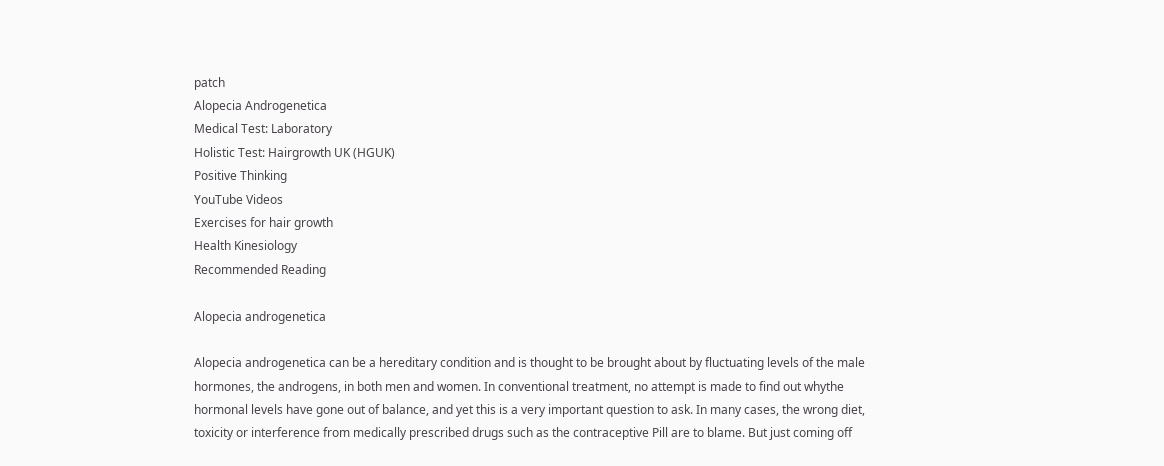patch
Alopecia Androgenetica
Medical Test: Laboratory
Holistic Test: Hairgrowth UK (HGUK)
Positive Thinking
YouTube Videos
Exercises for hair growth
Health Kinesiology
Recommended Reading

Alopecia androgenetica

Alopecia androgenetica can be a hereditary condition and is thought to be brought about by fluctuating levels of the male hormones, the androgens, in both men and women. In conventional treatment, no attempt is made to find out whythe hormonal levels have gone out of balance, and yet this is a very important question to ask. In many cases, the wrong diet, toxicity or interference from medically prescribed drugs such as the contraceptive Pill are to blame. But just coming off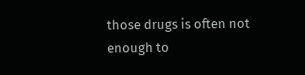those drugs is often not enough to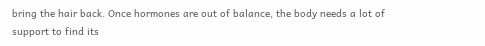bring the hair back. Once hormones are out of balance, the body needs a lot of support to find its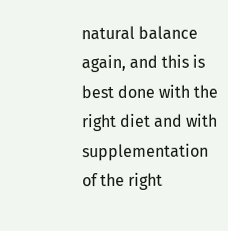natural balance again, and this is best done with the right diet and with supplementation of the right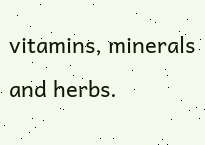vitamins, minerals and herbs.